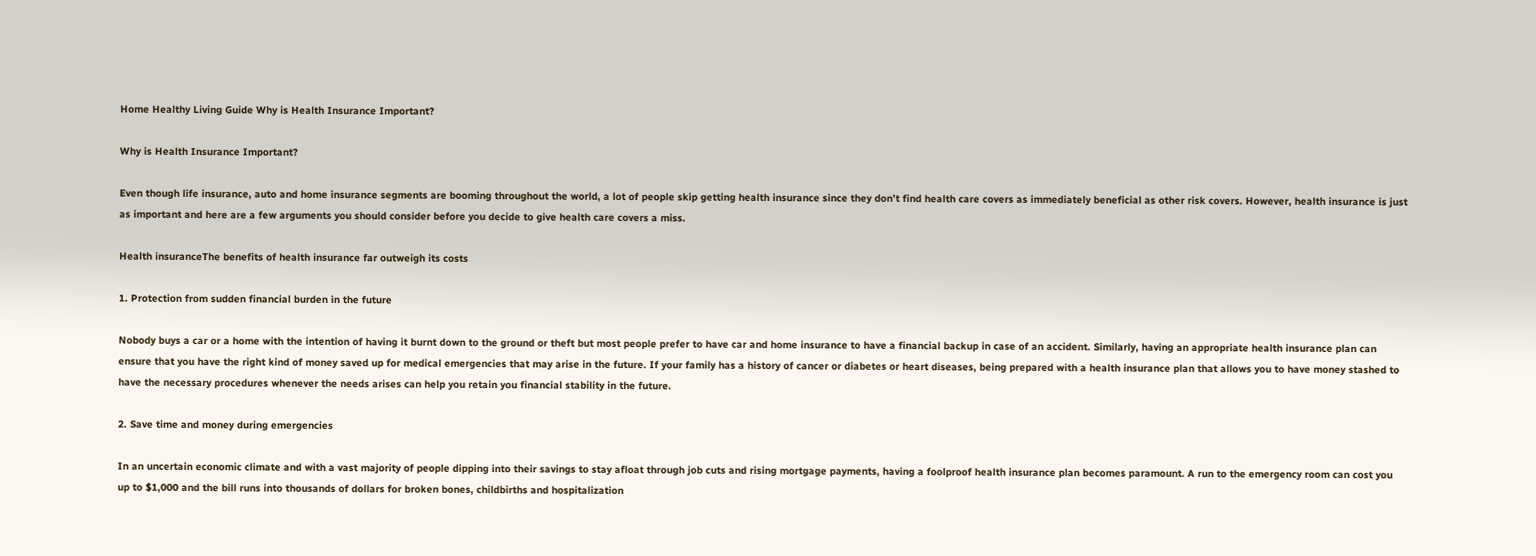Home Healthy Living Guide Why is Health Insurance Important?

Why is Health Insurance Important?

Even though life insurance, auto and home insurance segments are booming throughout the world, a lot of people skip getting health insurance since they don’t find health care covers as immediately beneficial as other risk covers. However, health insurance is just as important and here are a few arguments you should consider before you decide to give health care covers a miss.

Health insuranceThe benefits of health insurance far outweigh its costs

1. Protection from sudden financial burden in the future

Nobody buys a car or a home with the intention of having it burnt down to the ground or theft but most people prefer to have car and home insurance to have a financial backup in case of an accident. Similarly, having an appropriate health insurance plan can ensure that you have the right kind of money saved up for medical emergencies that may arise in the future. If your family has a history of cancer or diabetes or heart diseases, being prepared with a health insurance plan that allows you to have money stashed to have the necessary procedures whenever the needs arises can help you retain you financial stability in the future.

2. Save time and money during emergencies

In an uncertain economic climate and with a vast majority of people dipping into their savings to stay afloat through job cuts and rising mortgage payments, having a foolproof health insurance plan becomes paramount. A run to the emergency room can cost you up to $1,000 and the bill runs into thousands of dollars for broken bones, childbirths and hospitalization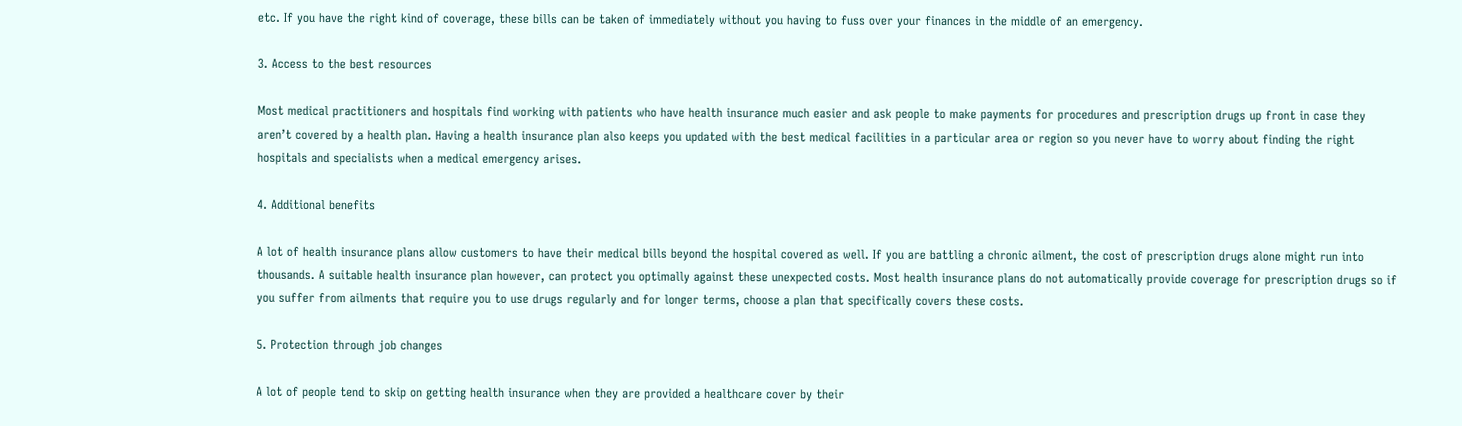etc. If you have the right kind of coverage, these bills can be taken of immediately without you having to fuss over your finances in the middle of an emergency.

3. Access to the best resources

Most medical practitioners and hospitals find working with patients who have health insurance much easier and ask people to make payments for procedures and prescription drugs up front in case they aren’t covered by a health plan. Having a health insurance plan also keeps you updated with the best medical facilities in a particular area or region so you never have to worry about finding the right hospitals and specialists when a medical emergency arises.

4. Additional benefits

A lot of health insurance plans allow customers to have their medical bills beyond the hospital covered as well. If you are battling a chronic ailment, the cost of prescription drugs alone might run into thousands. A suitable health insurance plan however, can protect you optimally against these unexpected costs. Most health insurance plans do not automatically provide coverage for prescription drugs so if you suffer from ailments that require you to use drugs regularly and for longer terms, choose a plan that specifically covers these costs.

5. Protection through job changes

A lot of people tend to skip on getting health insurance when they are provided a healthcare cover by their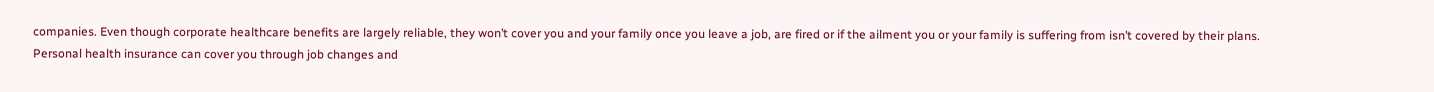companies. Even though corporate healthcare benefits are largely reliable, they won’t cover you and your family once you leave a job, are fired or if the ailment you or your family is suffering from isn’t covered by their plans. Personal health insurance can cover you through job changes and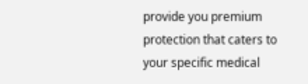provide you premium protection that caters to your specific medical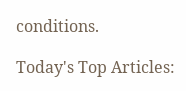conditions.

Today's Top Articles: